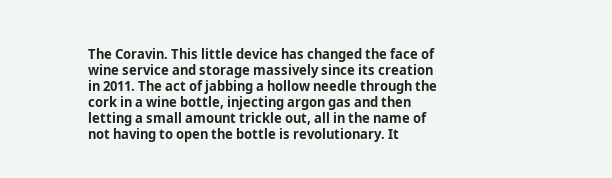The Coravin. This little device has changed the face of wine service and storage massively since its creation in 2011. The act of jabbing a hollow needle through the cork in a wine bottle, injecting argon gas and then letting a small amount trickle out, all in the name of not having to open the bottle is revolutionary. It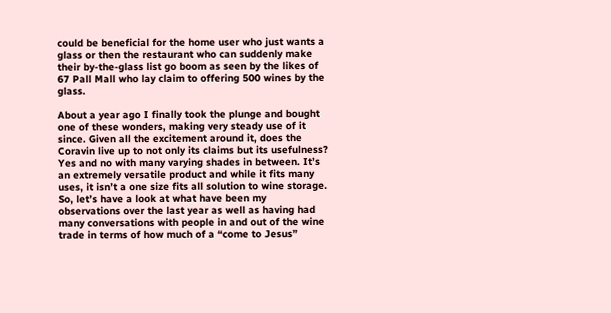could be beneficial for the home user who just wants a glass or then the restaurant who can suddenly make their by-the-glass list go boom as seen by the likes of 67 Pall Mall who lay claim to offering 500 wines by the glass.

About a year ago I finally took the plunge and bought one of these wonders, making very steady use of it since. Given all the excitement around it, does the Coravin live up to not only its claims but its usefulness? Yes and no with many varying shades in between. It’s an extremely versatile product and while it fits many uses, it isn’t a one size fits all solution to wine storage. So, let’s have a look at what have been my observations over the last year as well as having had many conversations with people in and out of the wine trade in terms of how much of a “come to Jesus”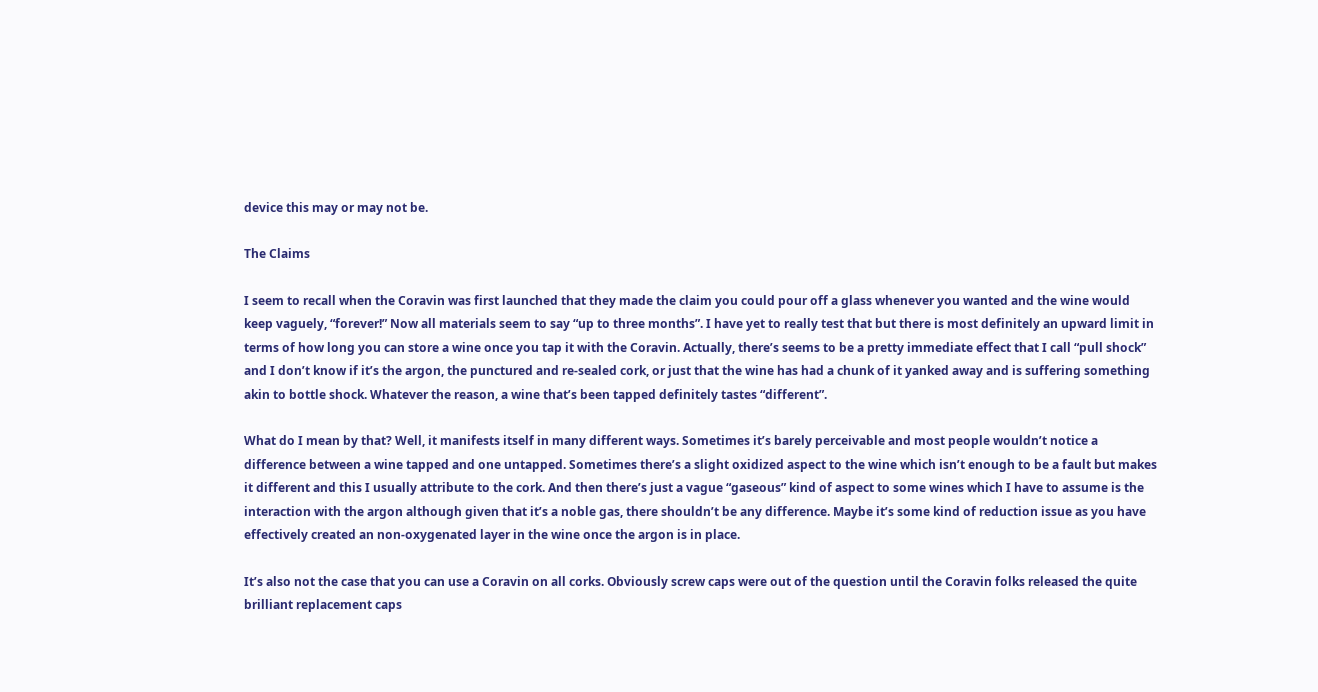device this may or may not be.

The Claims

I seem to recall when the Coravin was first launched that they made the claim you could pour off a glass whenever you wanted and the wine would keep vaguely, “forever!” Now all materials seem to say “up to three months”. I have yet to really test that but there is most definitely an upward limit in terms of how long you can store a wine once you tap it with the Coravin. Actually, there’s seems to be a pretty immediate effect that I call “pull shock” and I don’t know if it’s the argon, the punctured and re-sealed cork, or just that the wine has had a chunk of it yanked away and is suffering something akin to bottle shock. Whatever the reason, a wine that’s been tapped definitely tastes “different”.

What do I mean by that? Well, it manifests itself in many different ways. Sometimes it’s barely perceivable and most people wouldn’t notice a difference between a wine tapped and one untapped. Sometimes there’s a slight oxidized aspect to the wine which isn’t enough to be a fault but makes it different and this I usually attribute to the cork. And then there’s just a vague “gaseous” kind of aspect to some wines which I have to assume is the interaction with the argon although given that it’s a noble gas, there shouldn’t be any difference. Maybe it’s some kind of reduction issue as you have effectively created an non-oxygenated layer in the wine once the argon is in place.

It’s also not the case that you can use a Coravin on all corks. Obviously screw caps were out of the question until the Coravin folks released the quite brilliant replacement caps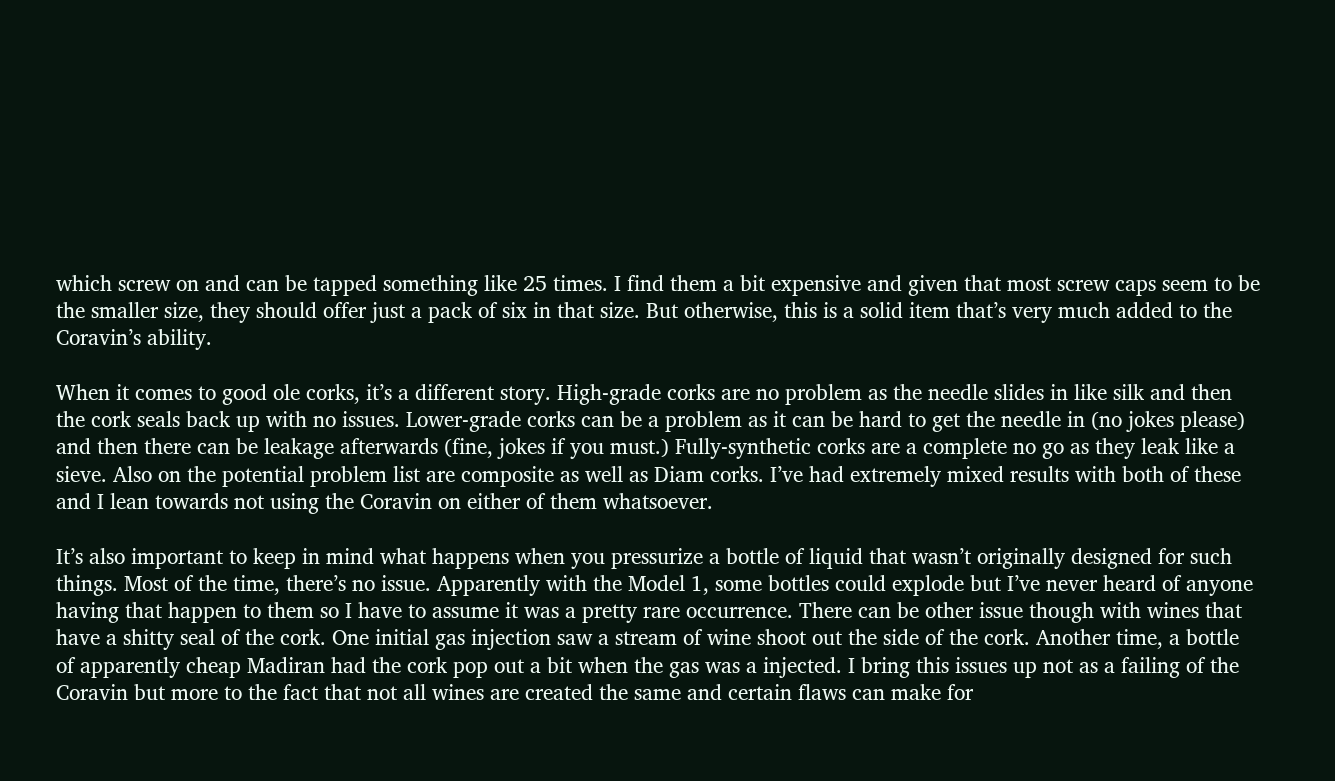which screw on and can be tapped something like 25 times. I find them a bit expensive and given that most screw caps seem to be the smaller size, they should offer just a pack of six in that size. But otherwise, this is a solid item that’s very much added to the Coravin’s ability.

When it comes to good ole corks, it’s a different story. High-grade corks are no problem as the needle slides in like silk and then the cork seals back up with no issues. Lower-grade corks can be a problem as it can be hard to get the needle in (no jokes please) and then there can be leakage afterwards (fine, jokes if you must.) Fully-synthetic corks are a complete no go as they leak like a sieve. Also on the potential problem list are composite as well as Diam corks. I’ve had extremely mixed results with both of these and I lean towards not using the Coravin on either of them whatsoever.

It’s also important to keep in mind what happens when you pressurize a bottle of liquid that wasn’t originally designed for such things. Most of the time, there’s no issue. Apparently with the Model 1, some bottles could explode but I’ve never heard of anyone having that happen to them so I have to assume it was a pretty rare occurrence. There can be other issue though with wines that have a shitty seal of the cork. One initial gas injection saw a stream of wine shoot out the side of the cork. Another time, a bottle of apparently cheap Madiran had the cork pop out a bit when the gas was a injected. I bring this issues up not as a failing of the Coravin but more to the fact that not all wines are created the same and certain flaws can make for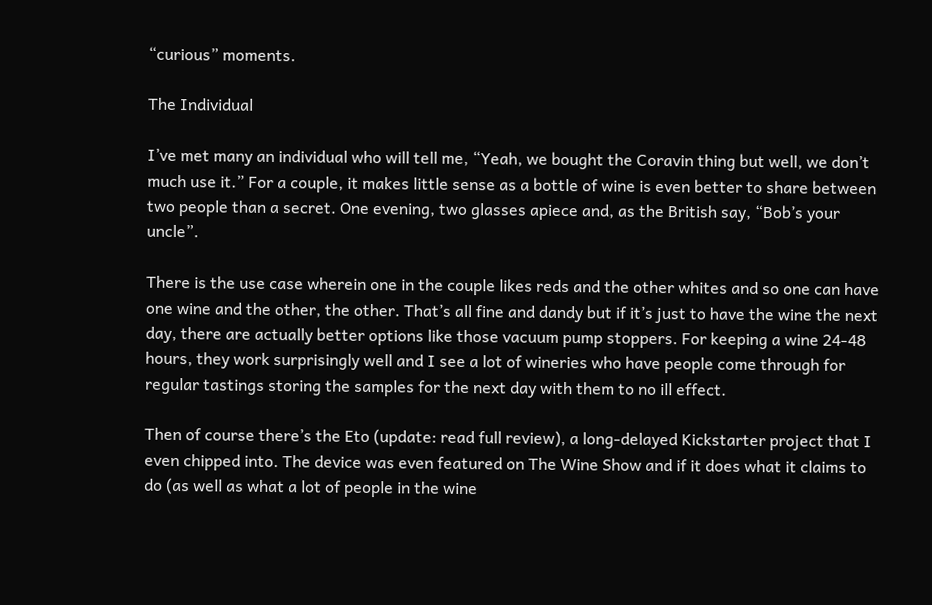“curious” moments.

The Individual

I’ve met many an individual who will tell me, “Yeah, we bought the Coravin thing but well, we don’t much use it.” For a couple, it makes little sense as a bottle of wine is even better to share between two people than a secret. One evening, two glasses apiece and, as the British say, “Bob’s your uncle”.

There is the use case wherein one in the couple likes reds and the other whites and so one can have one wine and the other, the other. That’s all fine and dandy but if it’s just to have the wine the next day, there are actually better options like those vacuum pump stoppers. For keeping a wine 24-48 hours, they work surprisingly well and I see a lot of wineries who have people come through for regular tastings storing the samples for the next day with them to no ill effect.

Then of course there’s the Eto (update: read full review), a long-delayed Kickstarter project that I even chipped into. The device was even featured on The Wine Show and if it does what it claims to do (as well as what a lot of people in the wine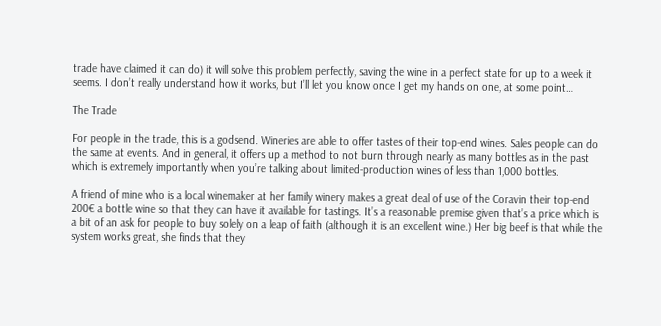trade have claimed it can do) it will solve this problem perfectly, saving the wine in a perfect state for up to a week it seems. I don’t really understand how it works, but I’ll let you know once I get my hands on one, at some point…

The Trade

For people in the trade, this is a godsend. Wineries are able to offer tastes of their top-end wines. Sales people can do the same at events. And in general, it offers up a method to not burn through nearly as many bottles as in the past which is extremely importantly when you’re talking about limited-production wines of less than 1,000 bottles.

A friend of mine who is a local winemaker at her family winery makes a great deal of use of the Coravin their top-end 200€ a bottle wine so that they can have it available for tastings. It’s a reasonable premise given that’s a price which is a bit of an ask for people to buy solely on a leap of faith (although it is an excellent wine.) Her big beef is that while the system works great, she finds that they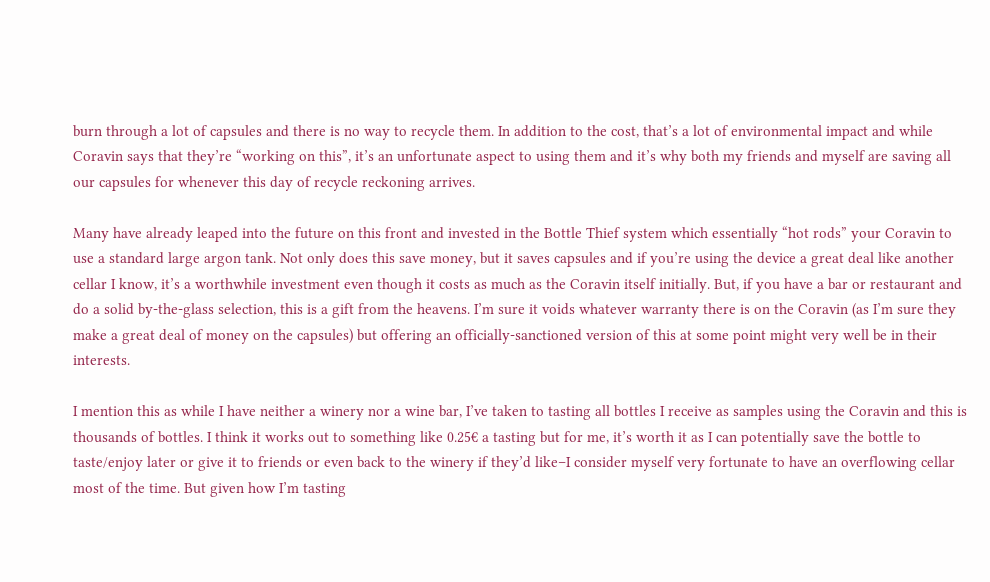burn through a lot of capsules and there is no way to recycle them. In addition to the cost, that’s a lot of environmental impact and while Coravin says that they’re “working on this”, it’s an unfortunate aspect to using them and it’s why both my friends and myself are saving all our capsules for whenever this day of recycle reckoning arrives.

Many have already leaped into the future on this front and invested in the Bottle Thief system which essentially “hot rods” your Coravin to use a standard large argon tank. Not only does this save money, but it saves capsules and if you’re using the device a great deal like another cellar I know, it’s a worthwhile investment even though it costs as much as the Coravin itself initially. But, if you have a bar or restaurant and do a solid by-the-glass selection, this is a gift from the heavens. I’m sure it voids whatever warranty there is on the Coravin (as I’m sure they make a great deal of money on the capsules) but offering an officially-sanctioned version of this at some point might very well be in their interests.

I mention this as while I have neither a winery nor a wine bar, I’ve taken to tasting all bottles I receive as samples using the Coravin and this is thousands of bottles. I think it works out to something like 0.25€ a tasting but for me, it’s worth it as I can potentially save the bottle to taste/enjoy later or give it to friends or even back to the winery if they’d like–I consider myself very fortunate to have an overflowing cellar most of the time. But given how I’m tasting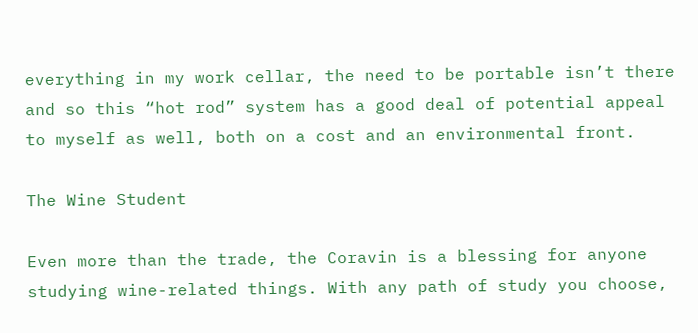everything in my work cellar, the need to be portable isn’t there and so this “hot rod” system has a good deal of potential appeal to myself as well, both on a cost and an environmental front.

The Wine Student

Even more than the trade, the Coravin is a blessing for anyone studying wine-related things. With any path of study you choose,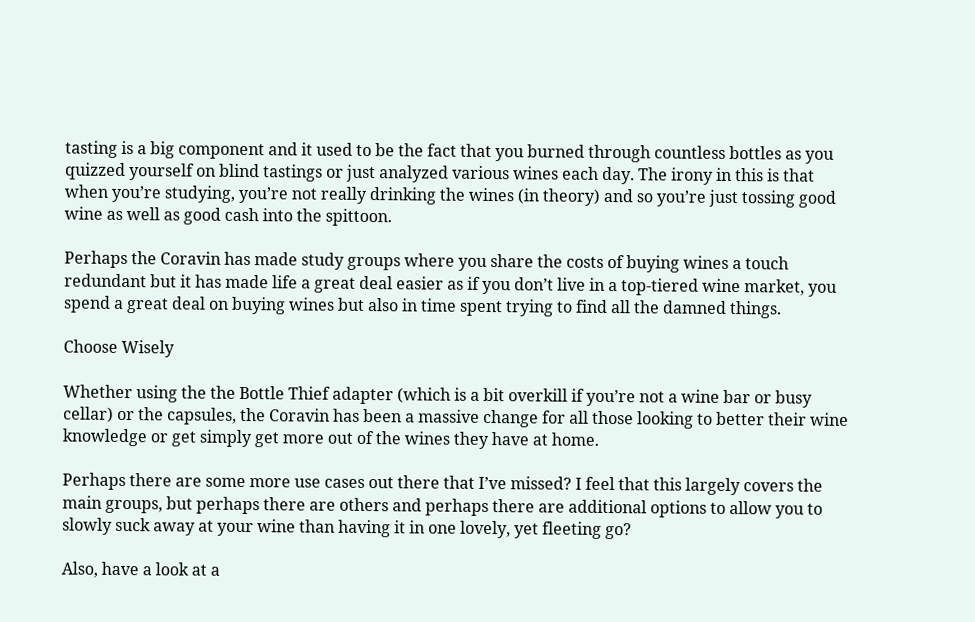tasting is a big component and it used to be the fact that you burned through countless bottles as you quizzed yourself on blind tastings or just analyzed various wines each day. The irony in this is that when you’re studying, you’re not really drinking the wines (in theory) and so you’re just tossing good wine as well as good cash into the spittoon.

Perhaps the Coravin has made study groups where you share the costs of buying wines a touch redundant but it has made life a great deal easier as if you don’t live in a top-tiered wine market, you spend a great deal on buying wines but also in time spent trying to find all the damned things.

Choose Wisely

Whether using the the Bottle Thief adapter (which is a bit overkill if you’re not a wine bar or busy cellar) or the capsules, the Coravin has been a massive change for all those looking to better their wine knowledge or get simply get more out of the wines they have at home.

Perhaps there are some more use cases out there that I’ve missed? I feel that this largely covers the main groups, but perhaps there are others and perhaps there are additional options to allow you to slowly suck away at your wine than having it in one lovely, yet fleeting go?

Also, have a look at a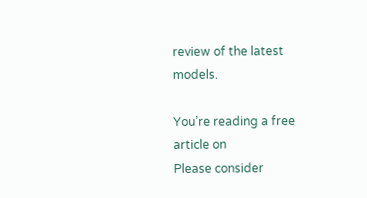review of the latest models.

You’re reading a free article on
Please consider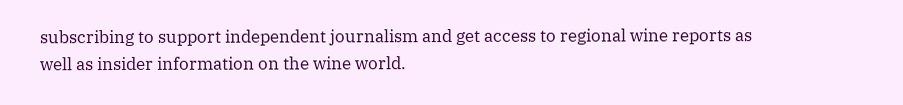subscribing to support independent journalism and get access to regional wine reports as well as insider information on the wine world.